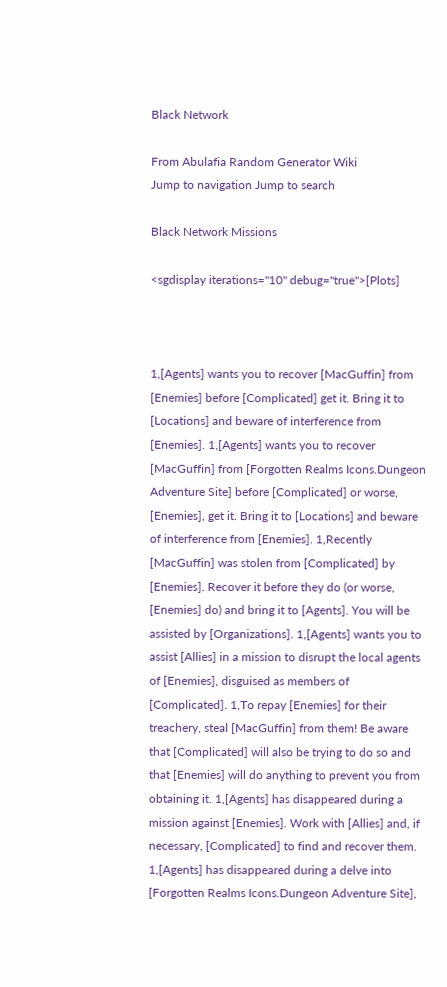Black Network

From Abulafia Random Generator Wiki
Jump to navigation Jump to search

Black Network Missions

<sgdisplay iterations="10" debug="true">[Plots]



1,[Agents] wants you to recover [MacGuffin] from [Enemies] before [Complicated] get it. Bring it to [Locations] and beware of interference from [Enemies]. 1,[Agents] wants you to recover [MacGuffin] from [Forgotten Realms Icons.Dungeon Adventure Site] before [Complicated] or worse, [Enemies], get it. Bring it to [Locations] and beware of interference from [Enemies]. 1,Recently [MacGuffin] was stolen from [Complicated] by [Enemies]. Recover it before they do (or worse, [Enemies] do) and bring it to [Agents]. You will be assisted by [Organizations]. 1,[Agents] wants you to assist [Allies] in a mission to disrupt the local agents of [Enemies], disguised as members of [Complicated]. 1,To repay [Enemies] for their treachery, steal [MacGuffin] from them! Be aware that [Complicated] will also be trying to do so and that [Enemies] will do anything to prevent you from obtaining it. 1,[Agents] has disappeared during a mission against [Enemies]. Work with [Allies] and, if necessary, [Complicated] to find and recover them. 1,[Agents] has disappeared during a delve into [Forgotten Realms Icons.Dungeon Adventure Site],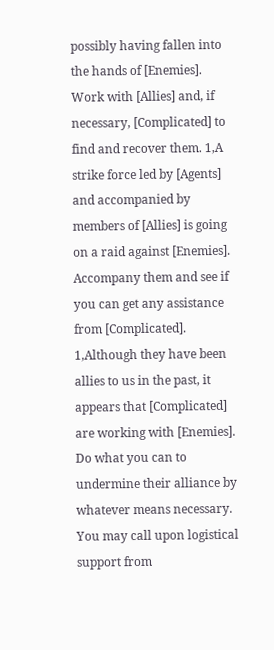possibly having fallen into the hands of [Enemies]. Work with [Allies] and, if necessary, [Complicated] to find and recover them. 1,A strike force led by [Agents] and accompanied by members of [Allies] is going on a raid against [Enemies]. Accompany them and see if you can get any assistance from [Complicated]. 1,Although they have been allies to us in the past, it appears that [Complicated] are working with [Enemies]. Do what you can to undermine their alliance by whatever means necessary. You may call upon logistical support from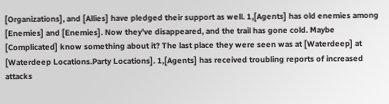[Organizations], and [Allies] have pledged their support as well. 1,[Agents] has old enemies among [Enemies] and [Enemies]. Now they've disappeared, and the trail has gone cold. Maybe [Complicated] know something about it? The last place they were seen was at [Waterdeep] at [Waterdeep Locations.Party Locations]. 1,[Agents] has received troubling reports of increased attacks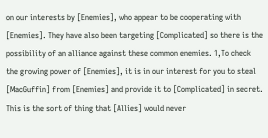on our interests by [Enemies], who appear to be cooperating with [Enemies]. They have also been targeting [Complicated] so there is the possibility of an alliance against these common enemies. 1,To check the growing power of [Enemies], it is in our interest for you to steal [MacGuffin] from [Enemies] and provide it to [Complicated] in secret. This is the sort of thing that [Allies] would never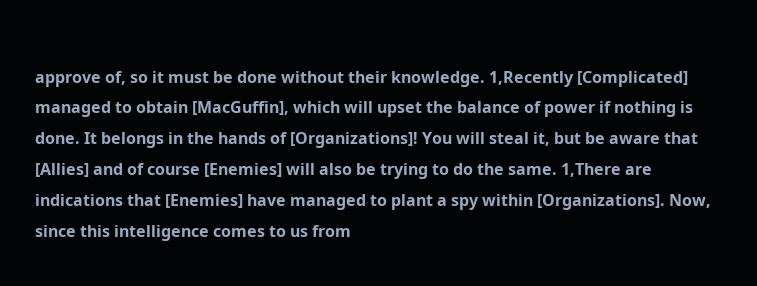approve of, so it must be done without their knowledge. 1,Recently [Complicated] managed to obtain [MacGuffin], which will upset the balance of power if nothing is done. It belongs in the hands of [Organizations]! You will steal it, but be aware that [Allies] and of course [Enemies] will also be trying to do the same. 1,There are indications that [Enemies] have managed to plant a spy within [Organizations]. Now, since this intelligence comes to us from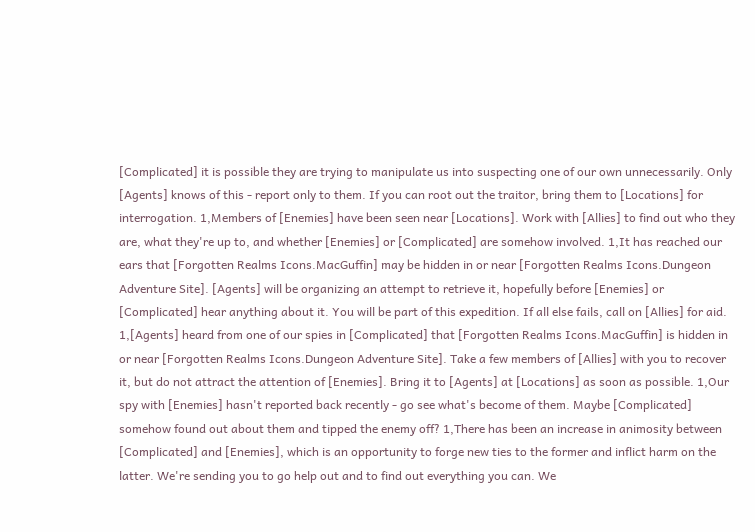[Complicated] it is possible they are trying to manipulate us into suspecting one of our own unnecessarily. Only [Agents] knows of this - report only to them. If you can root out the traitor, bring them to [Locations] for interrogation. 1,Members of [Enemies] have been seen near [Locations]. Work with [Allies] to find out who they are, what they're up to, and whether [Enemies] or [Complicated] are somehow involved. 1,It has reached our ears that [Forgotten Realms Icons.MacGuffin] may be hidden in or near [Forgotten Realms Icons.Dungeon Adventure Site]. [Agents] will be organizing an attempt to retrieve it, hopefully before [Enemies] or [Complicated] hear anything about it. You will be part of this expedition. If all else fails, call on [Allies] for aid. 1,[Agents] heard from one of our spies in [Complicated] that [Forgotten Realms Icons.MacGuffin] is hidden in or near [Forgotten Realms Icons.Dungeon Adventure Site]. Take a few members of [Allies] with you to recover it, but do not attract the attention of [Enemies]. Bring it to [Agents] at [Locations] as soon as possible. 1,Our spy with [Enemies] hasn't reported back recently - go see what's become of them. Maybe [Complicated] somehow found out about them and tipped the enemy off? 1,There has been an increase in animosity between [Complicated] and [Enemies], which is an opportunity to forge new ties to the former and inflict harm on the latter. We're sending you to go help out and to find out everything you can. We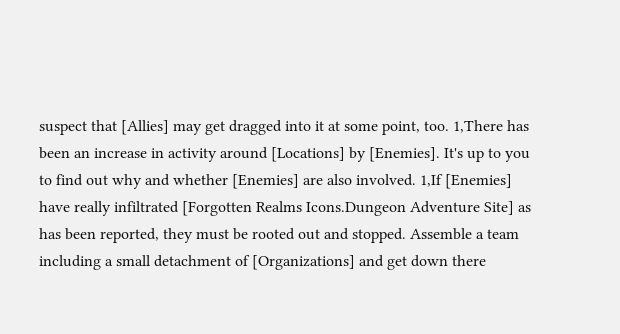suspect that [Allies] may get dragged into it at some point, too. 1,There has been an increase in activity around [Locations] by [Enemies]. It's up to you to find out why and whether [Enemies] are also involved. 1,If [Enemies] have really infiltrated [Forgotten Realms Icons.Dungeon Adventure Site] as has been reported, they must be rooted out and stopped. Assemble a team including a small detachment of [Organizations] and get down there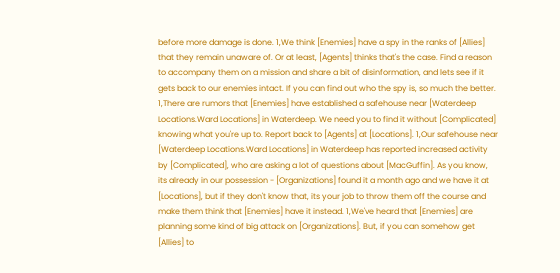before more damage is done. 1,We think [Enemies] have a spy in the ranks of [Allies] that they remain unaware of. Or at least, [Agents] thinks that's the case. Find a reason to accompany them on a mission and share a bit of disinformation, and lets see if it gets back to our enemies intact. If you can find out who the spy is, so much the better. 1,There are rumors that [Enemies] have established a safehouse near [Waterdeep Locations.Ward Locations] in Waterdeep. We need you to find it without [Complicated] knowing what you're up to. Report back to [Agents] at [Locations]. 1,Our safehouse near [Waterdeep Locations.Ward Locations] in Waterdeep has reported increased activity by [Complicated], who are asking a lot of questions about [MacGuffin]. As you know, its already in our possession - [Organizations] found it a month ago and we have it at [Locations], but if they don't know that, its your job to throw them off the course and make them think that [Enemies] have it instead. 1,We've heard that [Enemies] are planning some kind of big attack on [Organizations]. But, if you can somehow get [Allies] to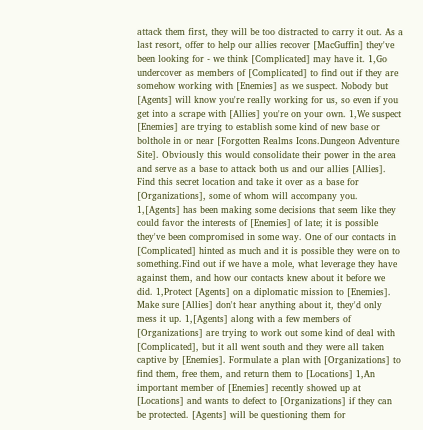attack them first, they will be too distracted to carry it out. As a last resort, offer to help our allies recover [MacGuffin] they've been looking for - we think [Complicated] may have it. 1,Go undercover as members of [Complicated] to find out if they are somehow working with [Enemies] as we suspect. Nobody but [Agents] will know you're really working for us, so even if you get into a scrape with [Allies] you're on your own. 1,We suspect [Enemies] are trying to establish some kind of new base or bolthole in or near [Forgotten Realms Icons.Dungeon Adventure Site]. Obviously this would consolidate their power in the area and serve as a base to attack both us and our allies [Allies]. Find this secret location and take it over as a base for [Organizations], some of whom will accompany you. 1,[Agents] has been making some decisions that seem like they could favor the interests of [Enemies] of late; it is possible they've been compromised in some way. One of our contacts in [Complicated] hinted as much and it is possible they were on to something.Find out if we have a mole, what leverage they have against them, and how our contacts knew about it before we did. 1,Protect [Agents] on a diplomatic mission to [Enemies]. Make sure [Allies] don't hear anything about it, they'd only mess it up. 1,[Agents] along with a few members of [Organizations] are trying to work out some kind of deal with [Complicated], but it all went south and they were all taken captive by [Enemies]. Formulate a plan with [Organizations] to find them, free them, and return them to [Locations] 1,An important member of [Enemies] recently showed up at [Locations] and wants to defect to [Organizations] if they can be protected. [Agents] will be questioning them for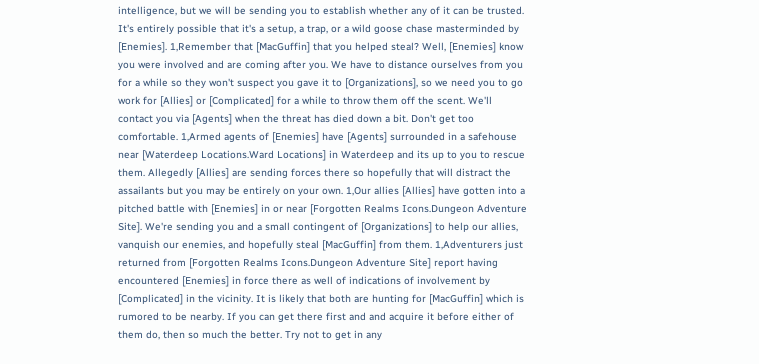intelligence, but we will be sending you to establish whether any of it can be trusted. It's entirely possible that it's a setup, a trap, or a wild goose chase masterminded by [Enemies]. 1,Remember that [MacGuffin] that you helped steal? Well, [Enemies] know you were involved and are coming after you. We have to distance ourselves from you for a while so they won't suspect you gave it to [Organizations], so we need you to go work for [Allies] or [Complicated] for a while to throw them off the scent. We'll contact you via [Agents] when the threat has died down a bit. Don't get too comfortable. 1,Armed agents of [Enemies] have [Agents] surrounded in a safehouse near [Waterdeep Locations.Ward Locations] in Waterdeep and its up to you to rescue them. Allegedly [Allies] are sending forces there so hopefully that will distract the assailants but you may be entirely on your own. 1,Our allies [Allies] have gotten into a pitched battle with [Enemies] in or near [Forgotten Realms Icons.Dungeon Adventure Site]. We're sending you and a small contingent of [Organizations] to help our allies, vanquish our enemies, and hopefully steal [MacGuffin] from them. 1,Adventurers just returned from [Forgotten Realms Icons.Dungeon Adventure Site] report having encountered [Enemies] in force there as well of indications of involvement by [Complicated] in the vicinity. It is likely that both are hunting for [MacGuffin] which is rumored to be nearby. If you can get there first and and acquire it before either of them do, then so much the better. Try not to get in any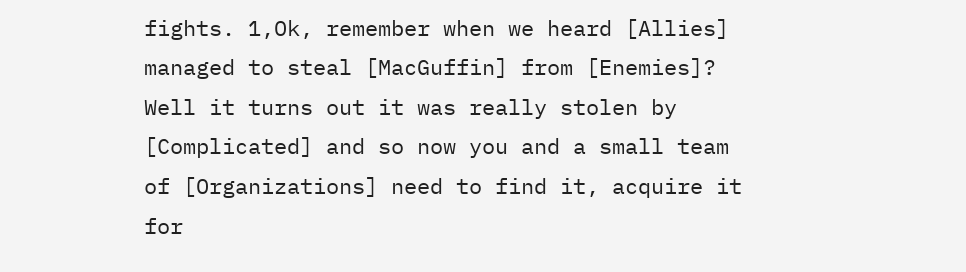fights. 1,Ok, remember when we heard [Allies] managed to steal [MacGuffin] from [Enemies]? Well it turns out it was really stolen by [Complicated] and so now you and a small team of [Organizations] need to find it, acquire it for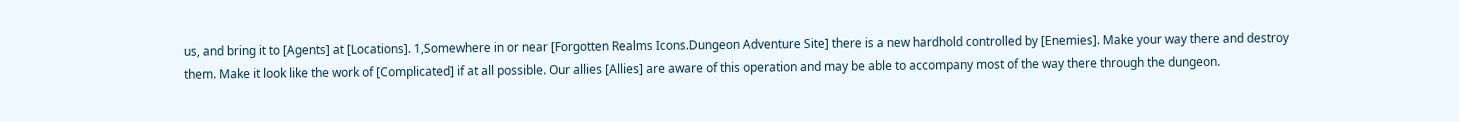us, and bring it to [Agents] at [Locations]. 1,Somewhere in or near [Forgotten Realms Icons.Dungeon Adventure Site] there is a new hardhold controlled by [Enemies]. Make your way there and destroy them. Make it look like the work of [Complicated] if at all possible. Our allies [Allies] are aware of this operation and may be able to accompany most of the way there through the dungeon.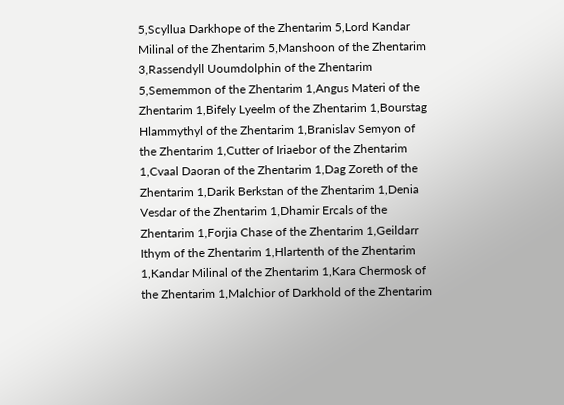5,Scyllua Darkhope of the Zhentarim 5,Lord Kandar Milinal of the Zhentarim 5,Manshoon of the Zhentarim 3,Rassendyll Uoumdolphin of the Zhentarim 5,Sememmon of the Zhentarim 1,Angus Materi of the Zhentarim 1,Bifely Lyeelm of the Zhentarim 1,Bourstag Hlammythyl of the Zhentarim 1,Branislav Semyon of the Zhentarim 1,Cutter of Iriaebor of the Zhentarim 1,Cvaal Daoran of the Zhentarim 1,Dag Zoreth of the Zhentarim 1,Darik Berkstan of the Zhentarim 1,Denia Vesdar of the Zhentarim 1,Dhamir Ercals of the Zhentarim 1,Forjia Chase of the Zhentarim 1,Geildarr Ithym of the Zhentarim 1,Hlartenth of the Zhentarim 1,Kandar Milinal of the Zhentarim 1,Kara Chermosk of the Zhentarim 1,Malchior of Darkhold of the Zhentarim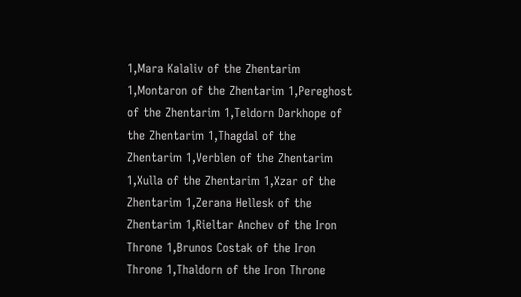1,Mara Kalaliv of the Zhentarim 1,Montaron of the Zhentarim 1,Pereghost of the Zhentarim 1,Teldorn Darkhope of the Zhentarim 1,Thagdal of the Zhentarim 1,Verblen of the Zhentarim 1,Xulla of the Zhentarim 1,Xzar of the Zhentarim 1,Zerana Hellesk of the Zhentarim 1,Rieltar Anchev of the Iron Throne 1,Brunos Costak of the Iron Throne 1,Thaldorn of the Iron Throne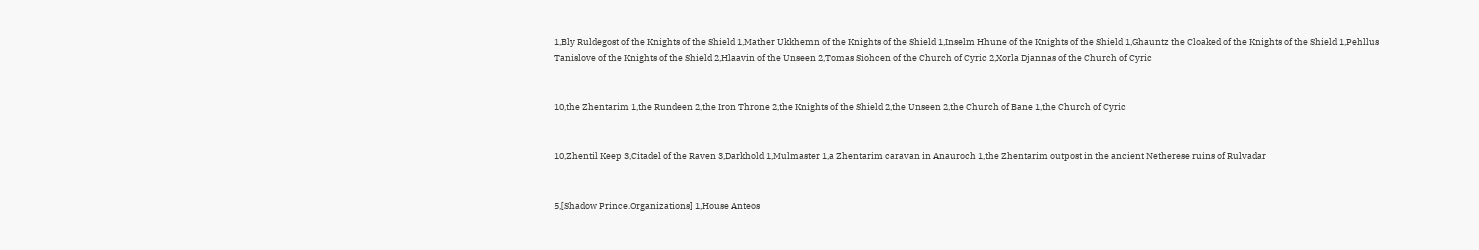1,Bly Ruldegost of the Knights of the Shield 1,Mather Ukkhemn of the Knights of the Shield 1,Inselm Hhune of the Knights of the Shield 1,Ghauntz the Cloaked of the Knights of the Shield 1,Pehllus Tanislove of the Knights of the Shield 2,Hlaavin of the Unseen 2,Tomas Siohcen of the Church of Cyric 2,Xorla Djannas of the Church of Cyric


10,the Zhentarim 1,the Rundeen 2,the Iron Throne 2,the Knights of the Shield 2,the Unseen 2,the Church of Bane 1,the Church of Cyric


10,Zhentil Keep 3,Citadel of the Raven 3,Darkhold 1,Mulmaster 1,a Zhentarim caravan in Anauroch 1,the Zhentarim outpost in the ancient Netherese ruins of Rulvadar


5,[Shadow Prince.Organizations] 1,House Anteos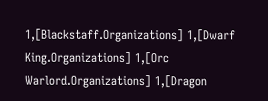1,[Blackstaff.Organizations] 1,[Dwarf King.Organizations] 1,[Orc Warlord.Organizations] 1,[Dragon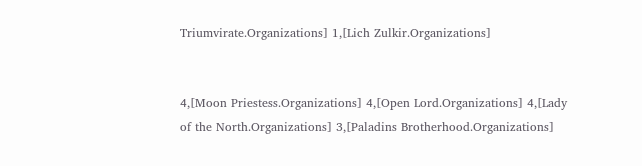Triumvirate.Organizations] 1,[Lich Zulkir.Organizations]


4,[Moon Priestess.Organizations] 4,[Open Lord.Organizations] 4,[Lady of the North.Organizations] 3,[Paladins Brotherhood.Organizations]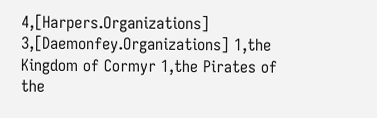4,[Harpers.Organizations] 3,[Daemonfey.Organizations] 1,the Kingdom of Cormyr 1,the Pirates of the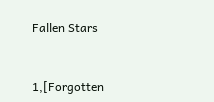Fallen Stars


1,[Forgotten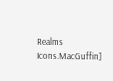Realms Icons.MacGuffin]